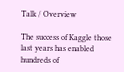Talk / Overview

The success of Kaggle those last years has enabled hundreds of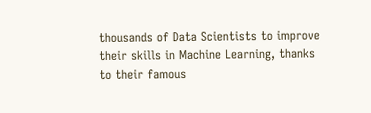thousands of Data Scientists to improve their skills in Machine Learning, thanks to their famous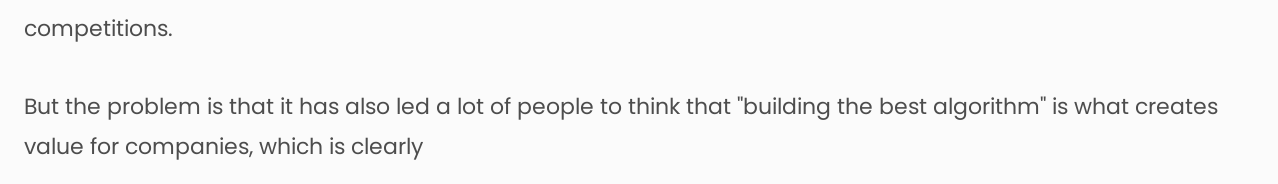competitions.

But the problem is that it has also led a lot of people to think that "building the best algorithm" is what creates value for companies, which is clearly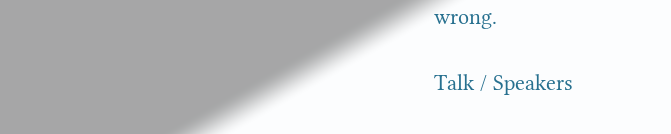wrong.

Talk / Speakers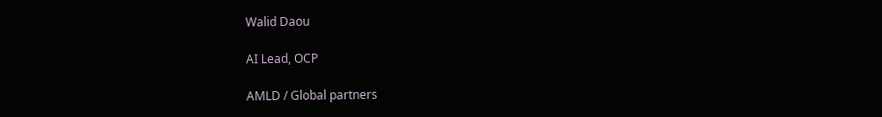Walid Daou

AI Lead, OCP

AMLD / Global partners